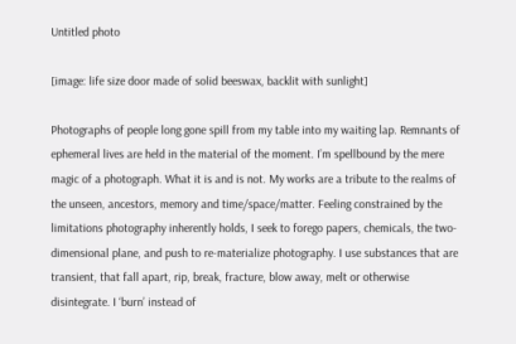Untitled photo

[image: life size door made of solid beeswax, backlit with sunlight]

Photographs of people long gone spill from my table into my waiting lap. Remnants of ephemeral lives are held in the material of the moment. I’m spellbound by the mere magic of a photograph. What it is and is not. My works are a tribute to the realms of the unseen, ancestors, memory and time/space/matter. Feeling constrained by the limitations photography inherently holds, I seek to forego papers, chemicals, the two-dimensional plane, and push to re-materialize photography. I use substances that are transient, that fall apart, rip, break, fracture, blow away, melt or otherwise disintegrate. I ‘burn’ instead of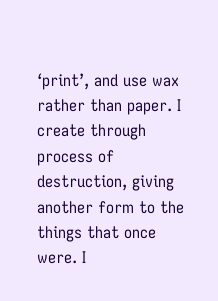‘print’, and use wax rather than paper. I create through process of destruction, giving another form to the things that once were. I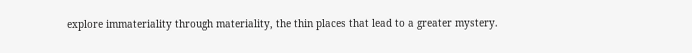explore immateriality through materiality, the thin places that lead to a greater mystery.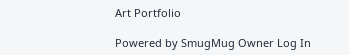Art Portfolio

Powered by SmugMug Owner Log In